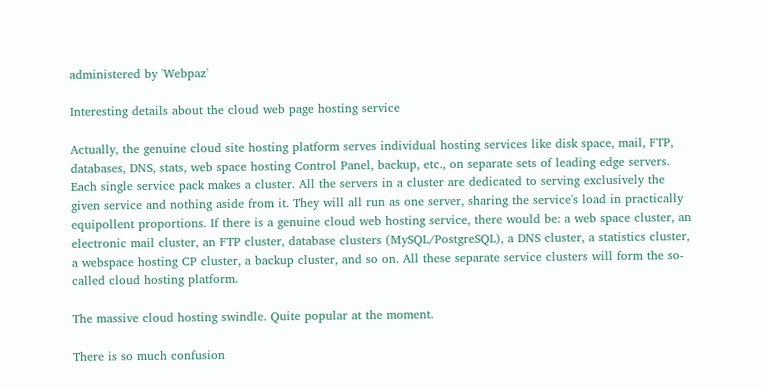administered by 'Webpaz'

Interesting details about the cloud web page hosting service

Actually, the genuine cloud site hosting platform serves individual hosting services like disk space, mail, FTP, databases, DNS, stats, web space hosting Control Panel, backup, etc., on separate sets of leading edge servers. Each single service pack makes a cluster. All the servers in a cluster are dedicated to serving exclusively the given service and nothing aside from it. They will all run as one server, sharing the service's load in practically equipollent proportions. If there is a genuine cloud web hosting service, there would be: a web space cluster, an electronic mail cluster, an FTP cluster, database clusters (MySQL/PostgreSQL), a DNS cluster, a statistics cluster, a webspace hosting CP cluster, a backup cluster, and so on. All these separate service clusters will form the so-called cloud hosting platform.

The massive cloud hosting swindle. Quite popular at the moment.

There is so much confusion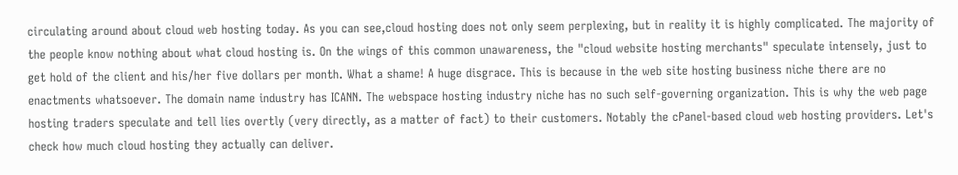circulating around about cloud web hosting today. As you can see,cloud hosting does not only seem perplexing, but in reality it is highly complicated. The majority of the people know nothing about what cloud hosting is. On the wings of this common unawareness, the "cloud website hosting merchants" speculate intensely, just to get hold of the client and his/her five dollars per month. What a shame! A huge disgrace. This is because in the web site hosting business niche there are no enactments whatsoever. The domain name industry has ICANN. The webspace hosting industry niche has no such self-governing organization. This is why the web page hosting traders speculate and tell lies overtly (very directly, as a matter of fact) to their customers. Notably the cPanel-based cloud web hosting providers. Let's check how much cloud hosting they actually can deliver.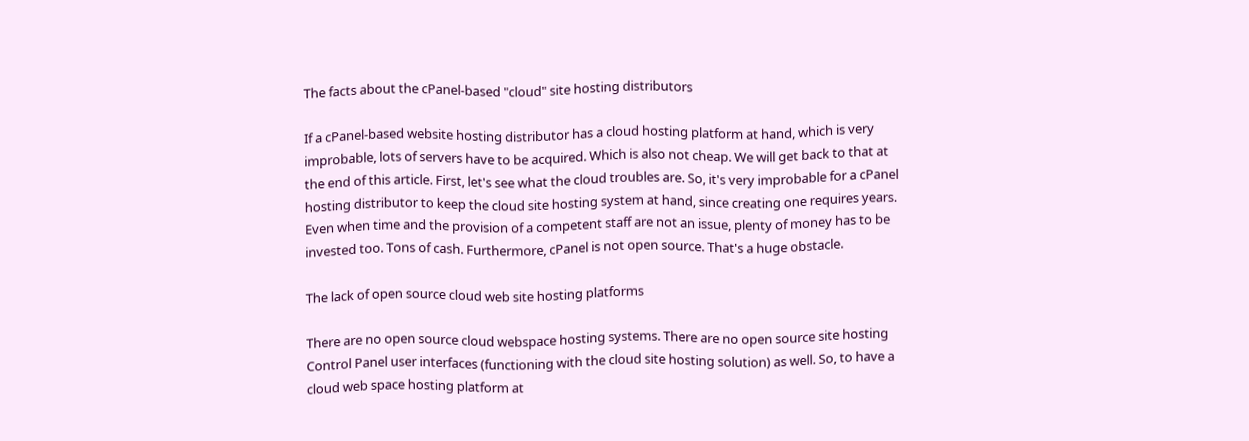The facts about the cPanel-based "cloud" site hosting distributors

If a cPanel-based website hosting distributor has a cloud hosting platform at hand, which is very improbable, lots of servers have to be acquired. Which is also not cheap. We will get back to that at the end of this article. First, let's see what the cloud troubles are. So, it's very improbable for a cPanel hosting distributor to keep the cloud site hosting system at hand, since creating one requires years. Even when time and the provision of a competent staff are not an issue, plenty of money has to be invested too. Tons of cash. Furthermore, cPanel is not open source. That's a huge obstacle.

The lack of open source cloud web site hosting platforms

There are no open source cloud webspace hosting systems. There are no open source site hosting Control Panel user interfaces (functioning with the cloud site hosting solution) as well. So, to have a cloud web space hosting platform at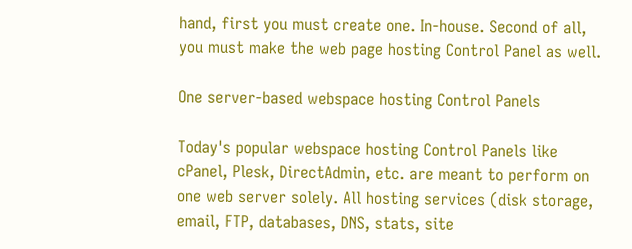hand, first you must create one. In-house. Second of all, you must make the web page hosting Control Panel as well.

One server-based webspace hosting Control Panels

Today's popular webspace hosting Control Panels like cPanel, Plesk, DirectAdmin, etc. are meant to perform on one web server solely. All hosting services (disk storage, email, FTP, databases, DNS, stats, site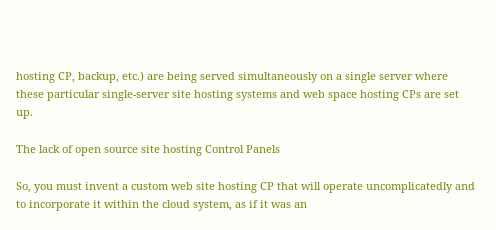hosting CP, backup, etc.) are being served simultaneously on a single server where these particular single-server site hosting systems and web space hosting CPs are set up.

The lack of open source site hosting Control Panels

So, you must invent a custom web site hosting CP that will operate uncomplicatedly and to incorporate it within the cloud system, as if it was an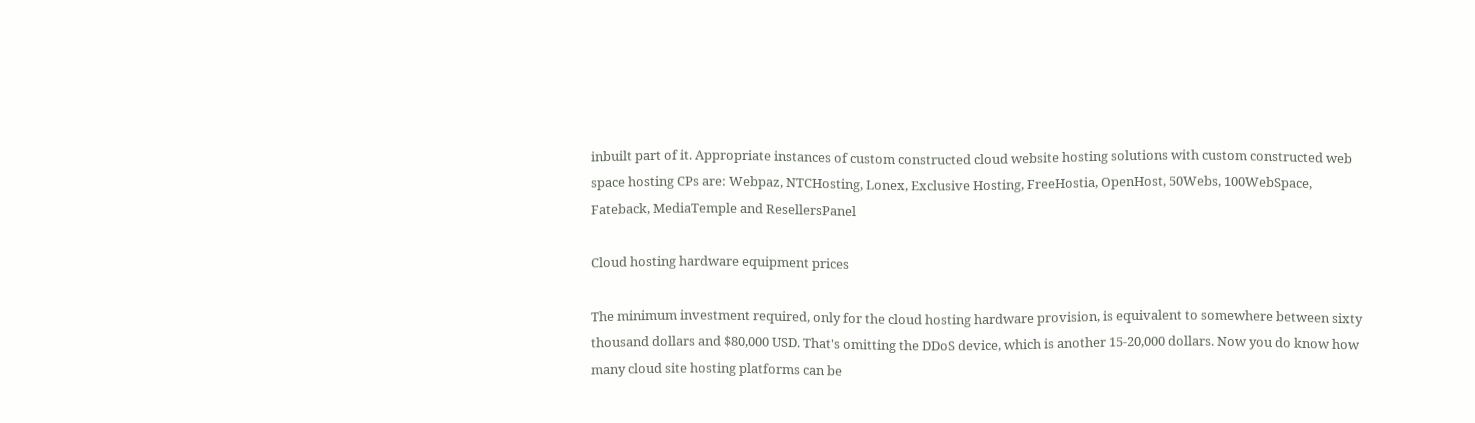inbuilt part of it. Appropriate instances of custom constructed cloud website hosting solutions with custom constructed web space hosting CPs are: Webpaz, NTCHosting, Lonex, Exclusive Hosting, FreeHostia, OpenHost, 50Webs, 100WebSpace, Fateback, MediaTemple and ResellersPanel

Cloud hosting hardware equipment prices

The minimum investment required, only for the cloud hosting hardware provision, is equivalent to somewhere between sixty thousand dollars and $80,000 USD. That's omitting the DDoS device, which is another 15-20,000 dollars. Now you do know how many cloud site hosting platforms can be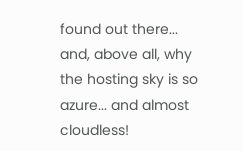found out there... and, above all, why the hosting sky is so azure... and almost cloudless!